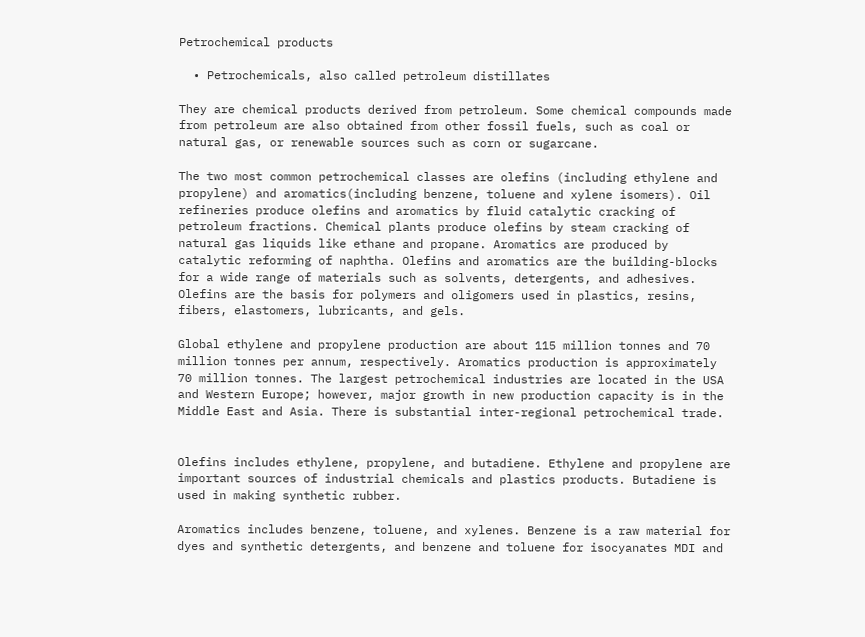Petrochemical products

  • Petrochemicals, also called petroleum distillates

They are chemical products derived from petroleum. Some chemical compounds made from petroleum are also obtained from other fossil fuels, such as coal or natural gas, or renewable sources such as corn or sugarcane.

The two most common petrochemical classes are olefins (including ethylene and propylene) and aromatics(including benzene, toluene and xylene isomers). Oil refineries produce olefins and aromatics by fluid catalytic cracking of petroleum fractions. Chemical plants produce olefins by steam cracking of natural gas liquids like ethane and propane. Aromatics are produced by catalytic reforming of naphtha. Olefins and aromatics are the building-blocks for a wide range of materials such as solvents, detergents, and adhesives. Olefins are the basis for polymers and oligomers used in plastics, resins, fibers, elastomers, lubricants, and gels.

Global ethylene and propylene production are about 115 million tonnes and 70 million tonnes per annum, respectively. Aromatics production is approximately 70 million tonnes. The largest petrochemical industries are located in the USA and Western Europe; however, major growth in new production capacity is in the Middle East and Asia. There is substantial inter-regional petrochemical trade.


Olefins includes ethylene, propylene, and butadiene. Ethylene and propylene are important sources of industrial chemicals and plastics products. Butadiene is used in making synthetic rubber.

Aromatics includes benzene, toluene, and xylenes. Benzene is a raw material for dyes and synthetic detergents, and benzene and toluene for isocyanates MDI and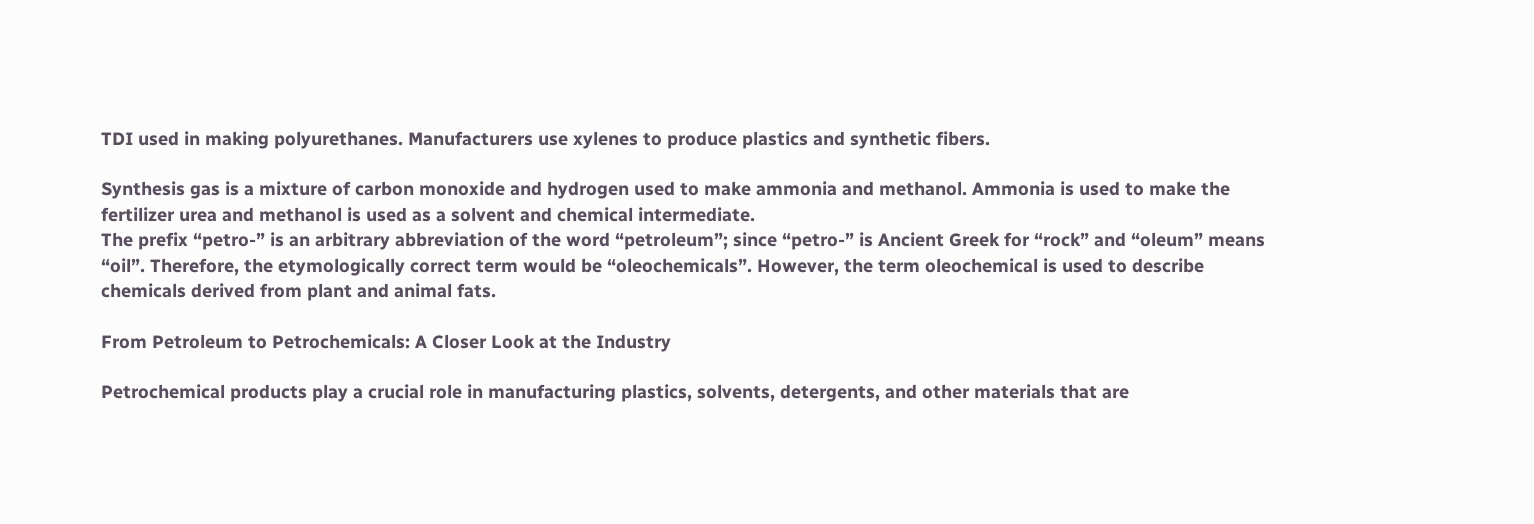TDI used in making polyurethanes. Manufacturers use xylenes to produce plastics and synthetic fibers.

Synthesis gas is a mixture of carbon monoxide and hydrogen used to make ammonia and methanol. Ammonia is used to make the fertilizer urea and methanol is used as a solvent and chemical intermediate.
The prefix “petro-” is an arbitrary abbreviation of the word “petroleum”; since “petro-” is Ancient Greek for “rock” and “oleum” means “oil”. Therefore, the etymologically correct term would be “oleochemicals”. However, the term oleochemical is used to describe chemicals derived from plant and animal fats.

From Petroleum to Petrochemicals: A Closer Look at the Industry

Petrochemical products play a crucial role in manufacturing plastics, solvents, detergents, and other materials that are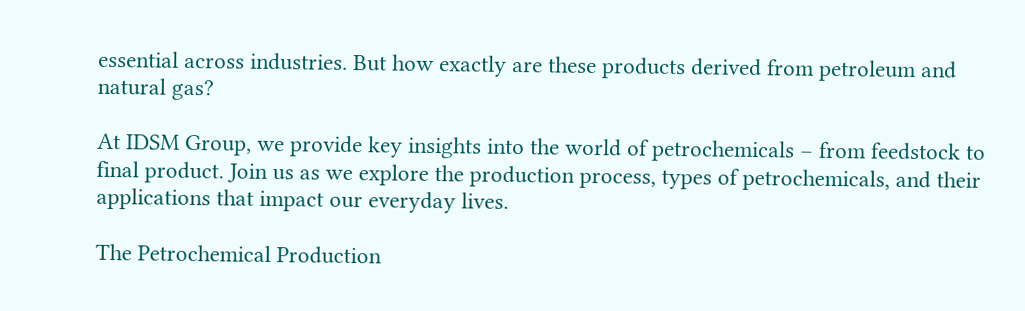essential across industries. But how exactly are these products derived from petroleum and natural gas?

At IDSM Group, we provide key insights into the world of petrochemicals – from feedstock to final product. Join us as we explore the production process, types of petrochemicals, and their applications that impact our everyday lives.

The Petrochemical Production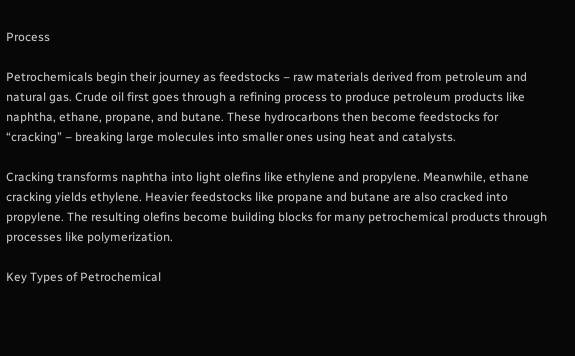Process

Petrochemicals begin their journey as feedstocks – raw materials derived from petroleum and natural gas. Crude oil first goes through a refining process to produce petroleum products like naphtha, ethane, propane, and butane. These hydrocarbons then become feedstocks for “cracking” – breaking large molecules into smaller ones using heat and catalysts.

Cracking transforms naphtha into light olefins like ethylene and propylene. Meanwhile, ethane cracking yields ethylene. Heavier feedstocks like propane and butane are also cracked into propylene. The resulting olefins become building blocks for many petrochemical products through processes like polymerization.

Key Types of Petrochemical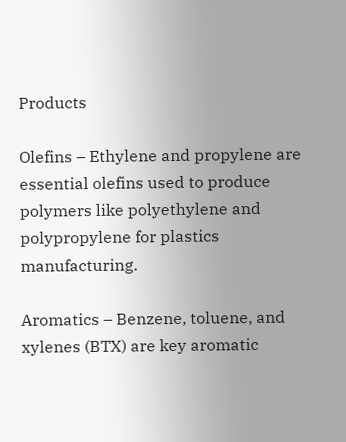Products

Olefins – Ethylene and propylene are essential olefins used to produce polymers like polyethylene and polypropylene for plastics manufacturing.

Aromatics – Benzene, toluene, and xylenes (BTX) are key aromatic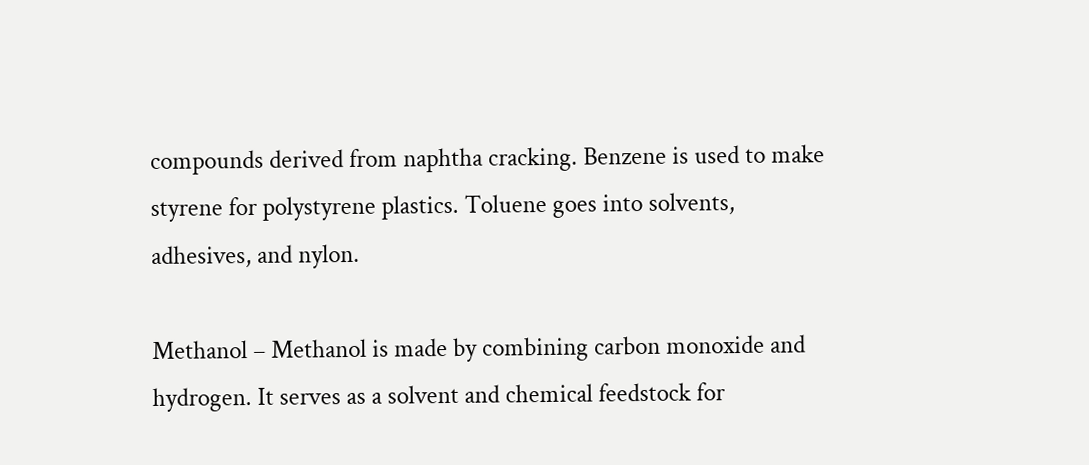compounds derived from naphtha cracking. Benzene is used to make styrene for polystyrene plastics. Toluene goes into solvents, adhesives, and nylon.

Methanol – Methanol is made by combining carbon monoxide and hydrogen. It serves as a solvent and chemical feedstock for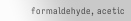formaldehyde, acetic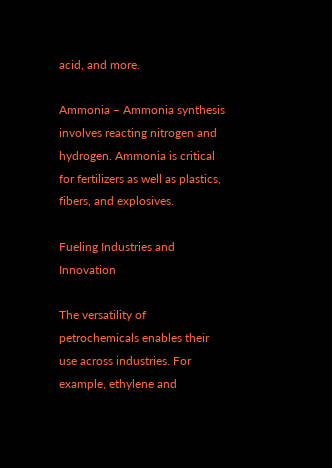acid, and more.

Ammonia – Ammonia synthesis involves reacting nitrogen and hydrogen. Ammonia is critical for fertilizers as well as plastics, fibers, and explosives.

Fueling Industries and Innovation

The versatility of petrochemicals enables their use across industries. For example, ethylene and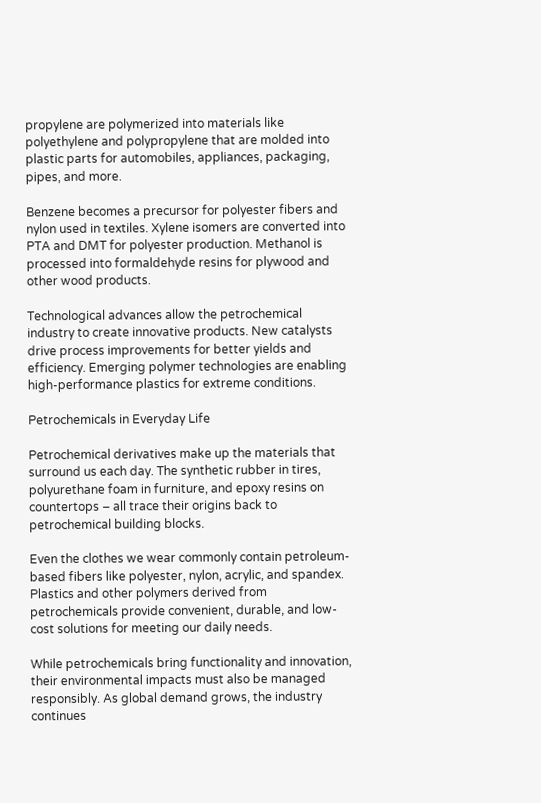propylene are polymerized into materials like polyethylene and polypropylene that are molded into plastic parts for automobiles, appliances, packaging, pipes, and more.

Benzene becomes a precursor for polyester fibers and nylon used in textiles. Xylene isomers are converted into PTA and DMT for polyester production. Methanol is processed into formaldehyde resins for plywood and other wood products.

Technological advances allow the petrochemical industry to create innovative products. New catalysts drive process improvements for better yields and efficiency. Emerging polymer technologies are enabling high-performance plastics for extreme conditions.

Petrochemicals in Everyday Life

Petrochemical derivatives make up the materials that surround us each day. The synthetic rubber in tires, polyurethane foam in furniture, and epoxy resins on countertops – all trace their origins back to petrochemical building blocks.

Even the clothes we wear commonly contain petroleum-based fibers like polyester, nylon, acrylic, and spandex. Plastics and other polymers derived from petrochemicals provide convenient, durable, and low-cost solutions for meeting our daily needs.

While petrochemicals bring functionality and innovation, their environmental impacts must also be managed responsibly. As global demand grows, the industry continues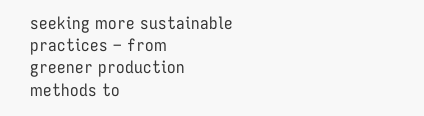seeking more sustainable practices – from greener production methods to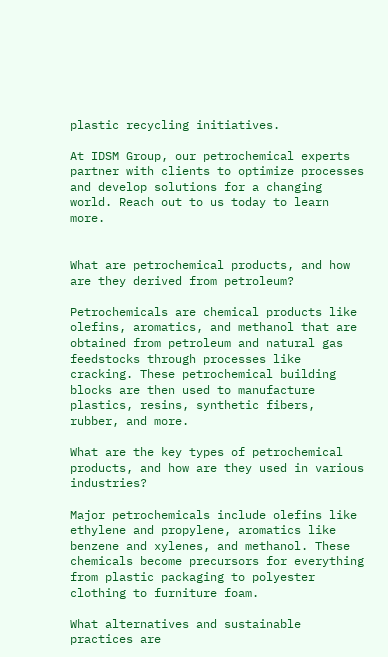plastic recycling initiatives.

At IDSM Group, our petrochemical experts partner with clients to optimize processes and develop solutions for a changing world. Reach out to us today to learn more.


What are petrochemical products, and how are they derived from petroleum?

Petrochemicals are chemical products like olefins, aromatics, and methanol that are obtained from petroleum and natural gas feedstocks through processes like cracking. These petrochemical building blocks are then used to manufacture plastics, resins, synthetic fibers, rubber, and more.

What are the key types of petrochemical products, and how are they used in various industries?

Major petrochemicals include olefins like ethylene and propylene, aromatics like benzene and xylenes, and methanol. These chemicals become precursors for everything from plastic packaging to polyester clothing to furniture foam.

What alternatives and sustainable practices are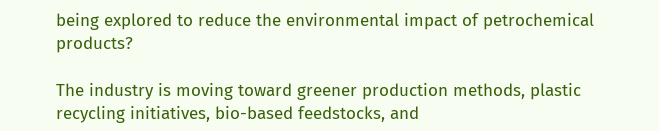being explored to reduce the environmental impact of petrochemical products?

The industry is moving toward greener production methods, plastic recycling initiatives, bio-based feedstocks, and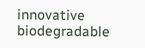innovative biodegradable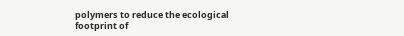polymers to reduce the ecological footprint of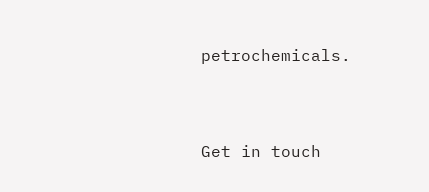petrochemicals.


Get in touch